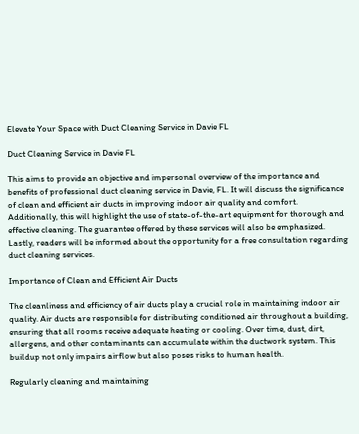Elevate Your Space with Duct Cleaning Service in Davie FL

Duct Cleaning Service in Davie FL

This aims to provide an objective and impersonal overview of the importance and benefits of professional duct cleaning service in Davie, FL. It will discuss the significance of clean and efficient air ducts in improving indoor air quality and comfort. Additionally, this will highlight the use of state-of-the-art equipment for thorough and effective cleaning. The guarantee offered by these services will also be emphasized. Lastly, readers will be informed about the opportunity for a free consultation regarding duct cleaning services.

Importance of Clean and Efficient Air Ducts

The cleanliness and efficiency of air ducts play a crucial role in maintaining indoor air quality. Air ducts are responsible for distributing conditioned air throughout a building, ensuring that all rooms receive adequate heating or cooling. Over time, dust, dirt, allergens, and other contaminants can accumulate within the ductwork system. This buildup not only impairs airflow but also poses risks to human health.

Regularly cleaning and maintaining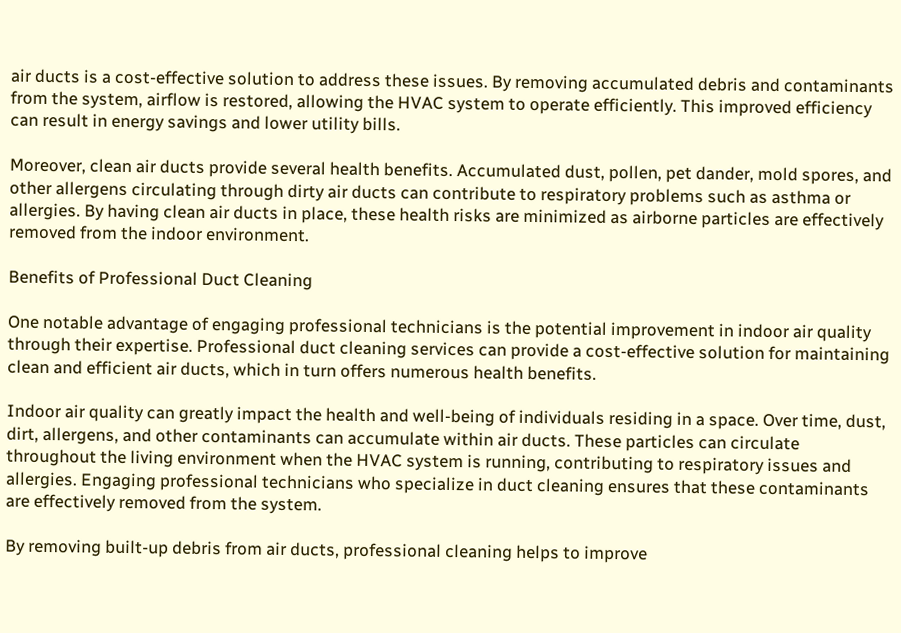air ducts is a cost-effective solution to address these issues. By removing accumulated debris and contaminants from the system, airflow is restored, allowing the HVAC system to operate efficiently. This improved efficiency can result in energy savings and lower utility bills.

Moreover, clean air ducts provide several health benefits. Accumulated dust, pollen, pet dander, mold spores, and other allergens circulating through dirty air ducts can contribute to respiratory problems such as asthma or allergies. By having clean air ducts in place, these health risks are minimized as airborne particles are effectively removed from the indoor environment.

Benefits of Professional Duct Cleaning

One notable advantage of engaging professional technicians is the potential improvement in indoor air quality through their expertise. Professional duct cleaning services can provide a cost-effective solution for maintaining clean and efficient air ducts, which in turn offers numerous health benefits.

Indoor air quality can greatly impact the health and well-being of individuals residing in a space. Over time, dust, dirt, allergens, and other contaminants can accumulate within air ducts. These particles can circulate throughout the living environment when the HVAC system is running, contributing to respiratory issues and allergies. Engaging professional technicians who specialize in duct cleaning ensures that these contaminants are effectively removed from the system.

By removing built-up debris from air ducts, professional cleaning helps to improve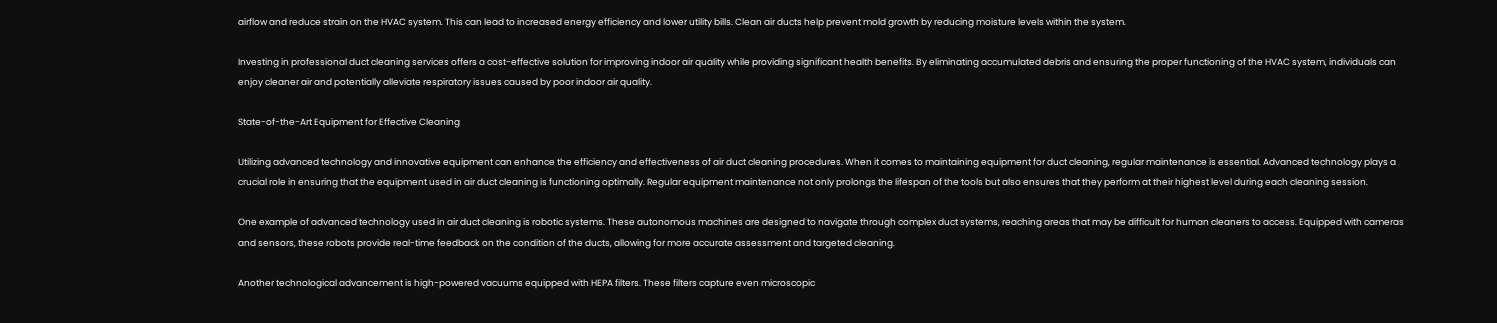airflow and reduce strain on the HVAC system. This can lead to increased energy efficiency and lower utility bills. Clean air ducts help prevent mold growth by reducing moisture levels within the system.

Investing in professional duct cleaning services offers a cost-effective solution for improving indoor air quality while providing significant health benefits. By eliminating accumulated debris and ensuring the proper functioning of the HVAC system, individuals can enjoy cleaner air and potentially alleviate respiratory issues caused by poor indoor air quality.

State-of-the-Art Equipment for Effective Cleaning

Utilizing advanced technology and innovative equipment can enhance the efficiency and effectiveness of air duct cleaning procedures. When it comes to maintaining equipment for duct cleaning, regular maintenance is essential. Advanced technology plays a crucial role in ensuring that the equipment used in air duct cleaning is functioning optimally. Regular equipment maintenance not only prolongs the lifespan of the tools but also ensures that they perform at their highest level during each cleaning session.

One example of advanced technology used in air duct cleaning is robotic systems. These autonomous machines are designed to navigate through complex duct systems, reaching areas that may be difficult for human cleaners to access. Equipped with cameras and sensors, these robots provide real-time feedback on the condition of the ducts, allowing for more accurate assessment and targeted cleaning.

Another technological advancement is high-powered vacuums equipped with HEPA filters. These filters capture even microscopic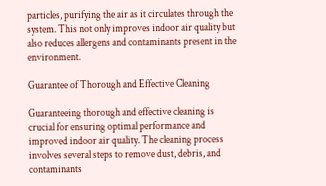particles, purifying the air as it circulates through the system. This not only improves indoor air quality but also reduces allergens and contaminants present in the environment.

Guarantee of Thorough and Effective Cleaning

Guaranteeing thorough and effective cleaning is crucial for ensuring optimal performance and improved indoor air quality. The cleaning process involves several steps to remove dust, debris, and contaminants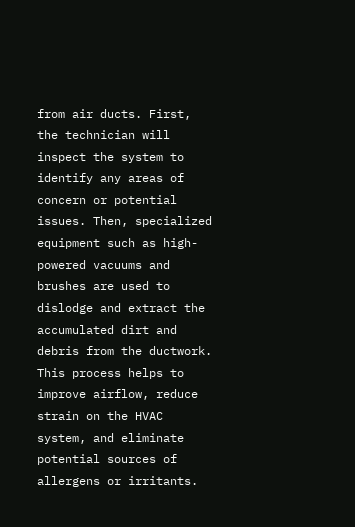from air ducts. First, the technician will inspect the system to identify any areas of concern or potential issues. Then, specialized equipment such as high-powered vacuums and brushes are used to dislodge and extract the accumulated dirt and debris from the ductwork. This process helps to improve airflow, reduce strain on the HVAC system, and eliminate potential sources of allergens or irritants.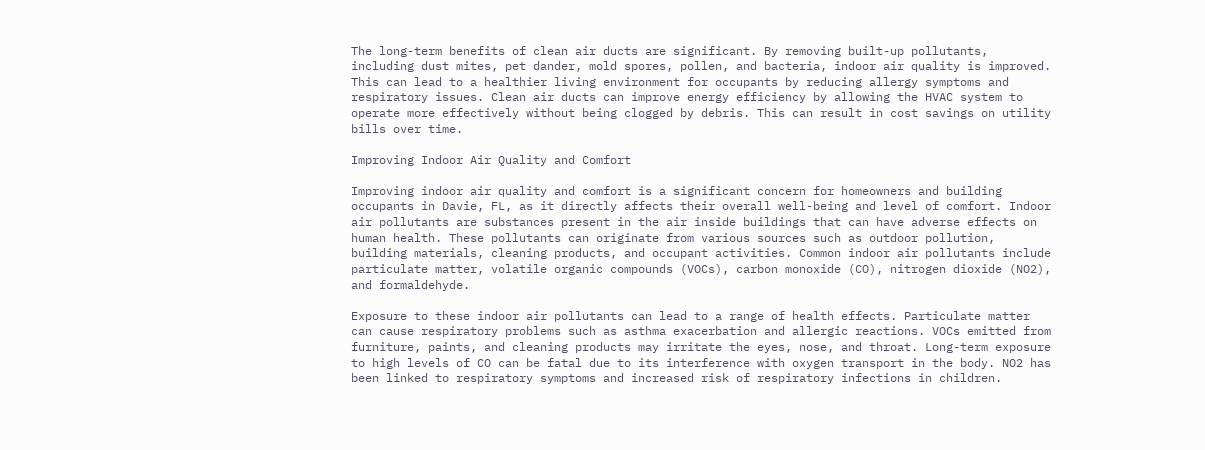The long-term benefits of clean air ducts are significant. By removing built-up pollutants, including dust mites, pet dander, mold spores, pollen, and bacteria, indoor air quality is improved. This can lead to a healthier living environment for occupants by reducing allergy symptoms and respiratory issues. Clean air ducts can improve energy efficiency by allowing the HVAC system to operate more effectively without being clogged by debris. This can result in cost savings on utility bills over time.

Improving Indoor Air Quality and Comfort

Improving indoor air quality and comfort is a significant concern for homeowners and building occupants in Davie, FL, as it directly affects their overall well-being and level of comfort. Indoor air pollutants are substances present in the air inside buildings that can have adverse effects on human health. These pollutants can originate from various sources such as outdoor pollution, building materials, cleaning products, and occupant activities. Common indoor air pollutants include particulate matter, volatile organic compounds (VOCs), carbon monoxide (CO), nitrogen dioxide (NO2), and formaldehyde.

Exposure to these indoor air pollutants can lead to a range of health effects. Particulate matter can cause respiratory problems such as asthma exacerbation and allergic reactions. VOCs emitted from furniture, paints, and cleaning products may irritate the eyes, nose, and throat. Long-term exposure to high levels of CO can be fatal due to its interference with oxygen transport in the body. NO2 has been linked to respiratory symptoms and increased risk of respiratory infections in children.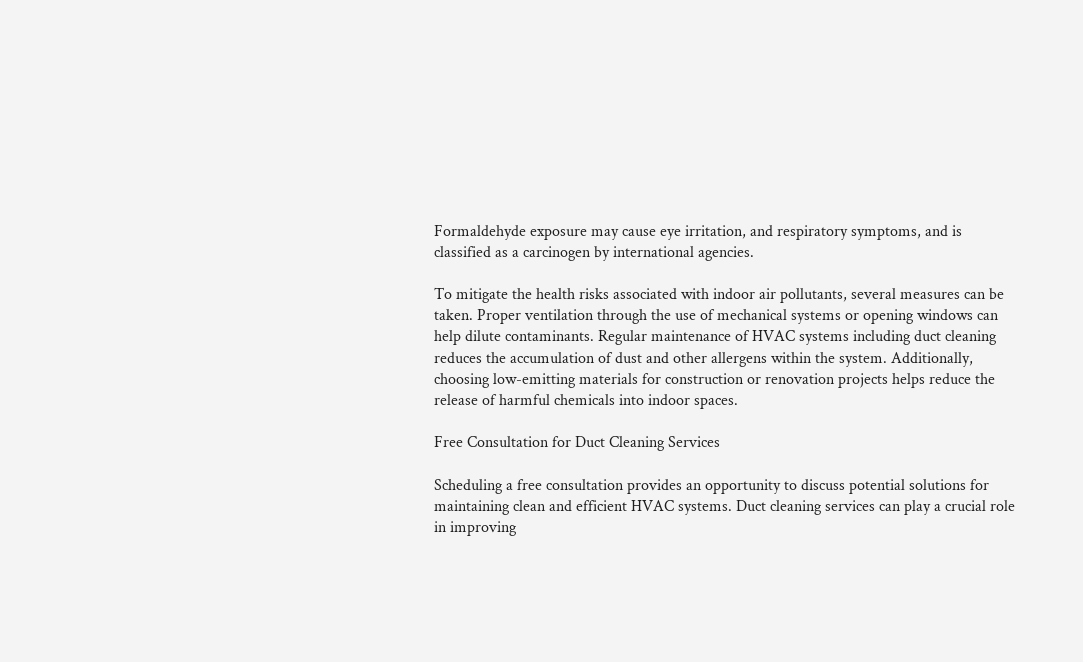Formaldehyde exposure may cause eye irritation, and respiratory symptoms, and is classified as a carcinogen by international agencies.

To mitigate the health risks associated with indoor air pollutants, several measures can be taken. Proper ventilation through the use of mechanical systems or opening windows can help dilute contaminants. Regular maintenance of HVAC systems including duct cleaning reduces the accumulation of dust and other allergens within the system. Additionally, choosing low-emitting materials for construction or renovation projects helps reduce the release of harmful chemicals into indoor spaces.

Free Consultation for Duct Cleaning Services

Scheduling a free consultation provides an opportunity to discuss potential solutions for maintaining clean and efficient HVAC systems. Duct cleaning services can play a crucial role in improving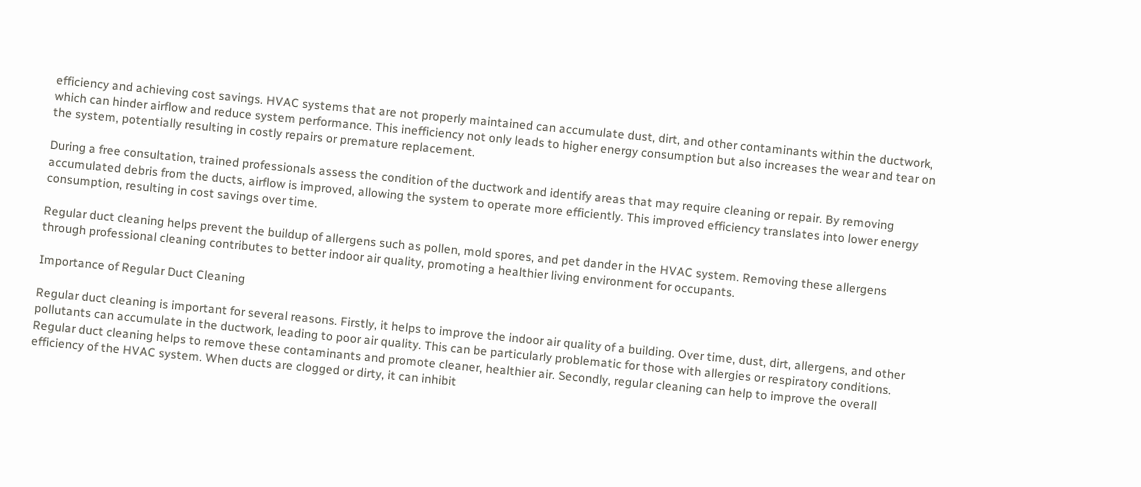efficiency and achieving cost savings. HVAC systems that are not properly maintained can accumulate dust, dirt, and other contaminants within the ductwork, which can hinder airflow and reduce system performance. This inefficiency not only leads to higher energy consumption but also increases the wear and tear on the system, potentially resulting in costly repairs or premature replacement.

During a free consultation, trained professionals assess the condition of the ductwork and identify areas that may require cleaning or repair. By removing accumulated debris from the ducts, airflow is improved, allowing the system to operate more efficiently. This improved efficiency translates into lower energy consumption, resulting in cost savings over time.

Regular duct cleaning helps prevent the buildup of allergens such as pollen, mold spores, and pet dander in the HVAC system. Removing these allergens through professional cleaning contributes to better indoor air quality, promoting a healthier living environment for occupants.

Importance of Regular Duct Cleaning

Regular duct cleaning is important for several reasons. Firstly, it helps to improve the indoor air quality of a building. Over time, dust, dirt, allergens, and other pollutants can accumulate in the ductwork, leading to poor air quality. This can be particularly problematic for those with allergies or respiratory conditions. Regular duct cleaning helps to remove these contaminants and promote cleaner, healthier air. Secondly, regular cleaning can help to improve the overall efficiency of the HVAC system. When ducts are clogged or dirty, it can inhibit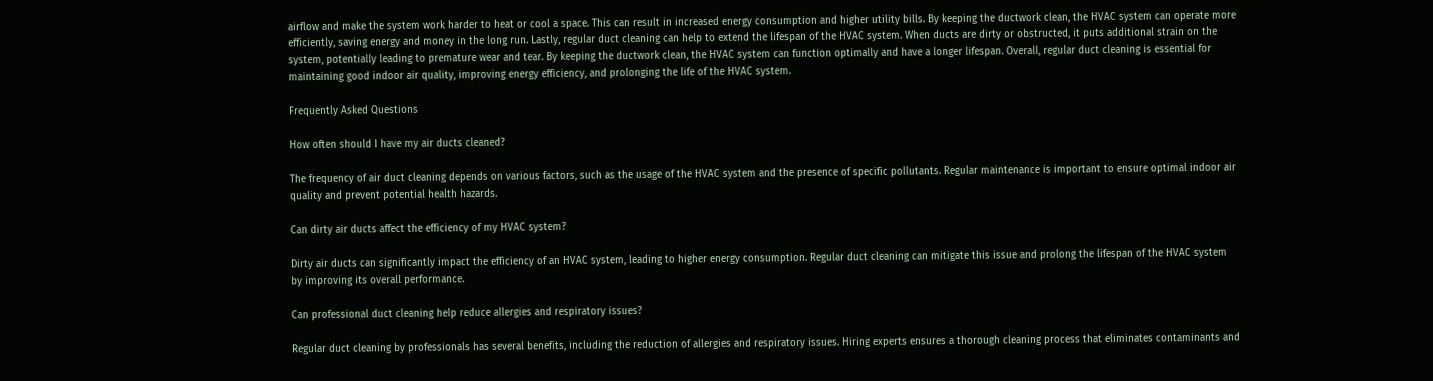airflow and make the system work harder to heat or cool a space. This can result in increased energy consumption and higher utility bills. By keeping the ductwork clean, the HVAC system can operate more efficiently, saving energy and money in the long run. Lastly, regular duct cleaning can help to extend the lifespan of the HVAC system. When ducts are dirty or obstructed, it puts additional strain on the system, potentially leading to premature wear and tear. By keeping the ductwork clean, the HVAC system can function optimally and have a longer lifespan. Overall, regular duct cleaning is essential for maintaining good indoor air quality, improving energy efficiency, and prolonging the life of the HVAC system.

Frequently Asked Questions

How often should I have my air ducts cleaned?

The frequency of air duct cleaning depends on various factors, such as the usage of the HVAC system and the presence of specific pollutants. Regular maintenance is important to ensure optimal indoor air quality and prevent potential health hazards.

Can dirty air ducts affect the efficiency of my HVAC system?

Dirty air ducts can significantly impact the efficiency of an HVAC system, leading to higher energy consumption. Regular duct cleaning can mitigate this issue and prolong the lifespan of the HVAC system by improving its overall performance.

Can professional duct cleaning help reduce allergies and respiratory issues?

Regular duct cleaning by professionals has several benefits, including the reduction of allergies and respiratory issues. Hiring experts ensures a thorough cleaning process that eliminates contaminants and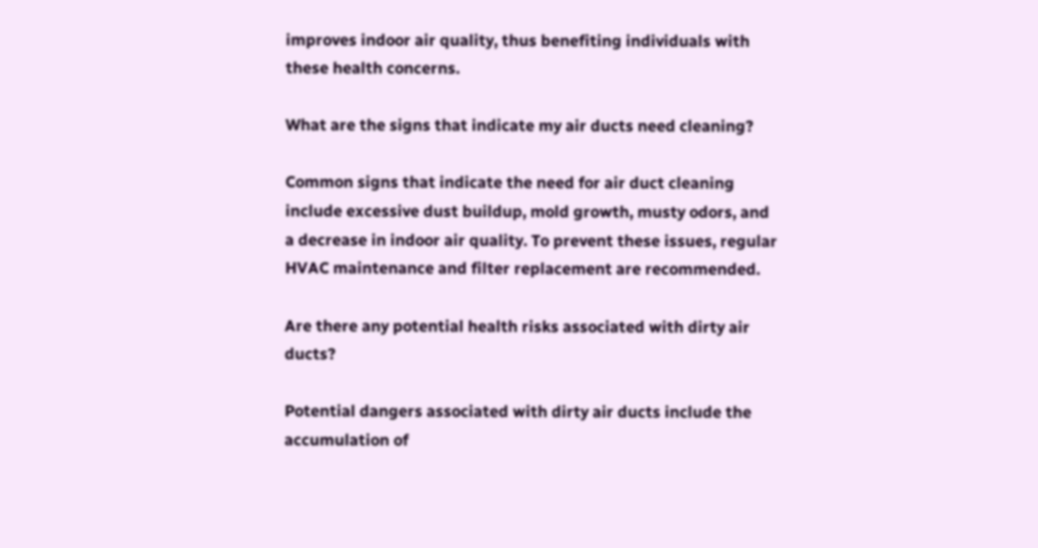improves indoor air quality, thus benefiting individuals with these health concerns.

What are the signs that indicate my air ducts need cleaning?

Common signs that indicate the need for air duct cleaning include excessive dust buildup, mold growth, musty odors, and a decrease in indoor air quality. To prevent these issues, regular HVAC maintenance and filter replacement are recommended.

Are there any potential health risks associated with dirty air ducts?

Potential dangers associated with dirty air ducts include the accumulation of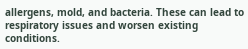allergens, mold, and bacteria. These can lead to respiratory issues and worsen existing conditions.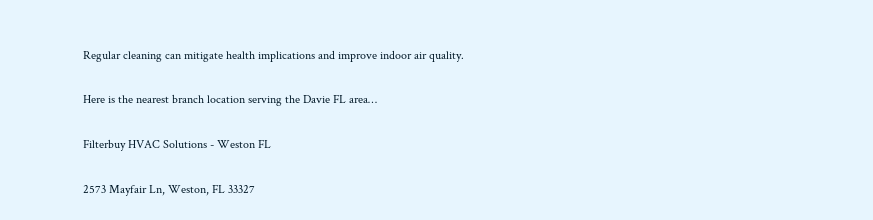Regular cleaning can mitigate health implications and improve indoor air quality.

Here is the nearest branch location serving the Davie FL area…

Filterbuy HVAC Solutions - Weston FL

2573 Mayfair Ln, Weston, FL 33327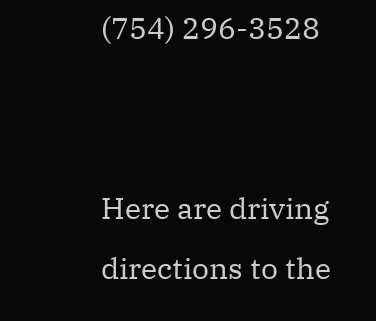(754) 296-3528


Here are driving directions to the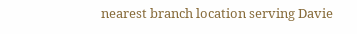nearest branch location serving Davie